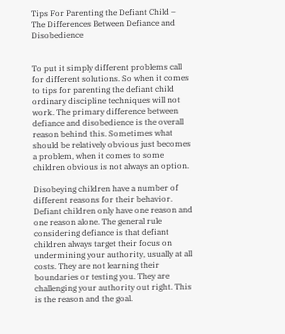Tips For Parenting the Defiant Child – The Differences Between Defiance and Disobedience


To put it simply different problems call for different solutions. So when it comes to tips for parenting the defiant child ordinary discipline techniques will not work. The primary difference between defiance and disobedience is the overall reason behind this. Sometimes what should be relatively obvious just becomes a problem, when it comes to some children obvious is not always an option.

Disobeying children have a number of different reasons for their behavior. Defiant children only have one reason and one reason alone. The general rule considering defiance is that defiant children always target their focus on undermining your authority, usually at all costs. They are not learning their boundaries or testing you. They are challenging your authority out right. This is the reason and the goal.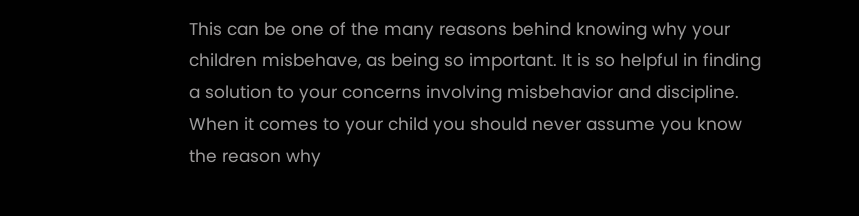This can be one of the many reasons behind knowing why your children misbehave, as being so important. It is so helpful in finding a solution to your concerns involving misbehavior and discipline. When it comes to your child you should never assume you know the reason why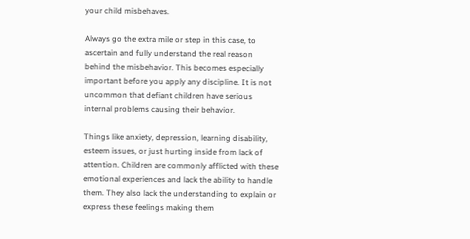your child misbehaves.

Always go the extra mile or step in this case, to ascertain and fully understand the real reason behind the misbehavior. This becomes especially important before you apply any discipline. It is not uncommon that defiant children have serious internal problems causing their behavior.

Things like anxiety, depression, learning disability, esteem issues, or just hurting inside from lack of attention. Children are commonly afflicted with these emotional experiences and lack the ability to handle them. They also lack the understanding to explain or express these feelings making them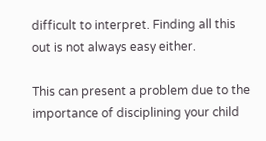difficult to interpret. Finding all this out is not always easy either.

This can present a problem due to the importance of disciplining your child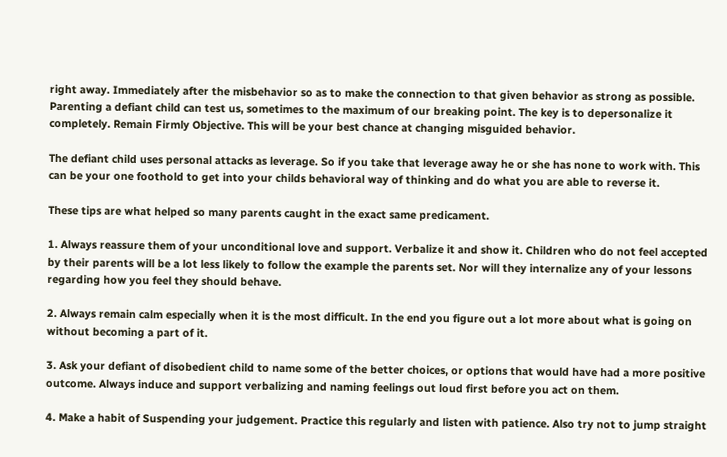right away. Immediately after the misbehavior so as to make the connection to that given behavior as strong as possible. Parenting a defiant child can test us, sometimes to the maximum of our breaking point. The key is to depersonalize it completely. Remain Firmly Objective. This will be your best chance at changing misguided behavior.

The defiant child uses personal attacks as leverage. So if you take that leverage away he or she has none to work with. This can be your one foothold to get into your childs behavioral way of thinking and do what you are able to reverse it.

These tips are what helped so many parents caught in the exact same predicament.

1. Always reassure them of your unconditional love and support. Verbalize it and show it. Children who do not feel accepted by their parents will be a lot less likely to follow the example the parents set. Nor will they internalize any of your lessons regarding how you feel they should behave.

2. Always remain calm especially when it is the most difficult. In the end you figure out a lot more about what is going on without becoming a part of it.

3. Ask your defiant of disobedient child to name some of the better choices, or options that would have had a more positive outcome. Always induce and support verbalizing and naming feelings out loud first before you act on them.

4. Make a habit of Suspending your judgement. Practice this regularly and listen with patience. Also try not to jump straight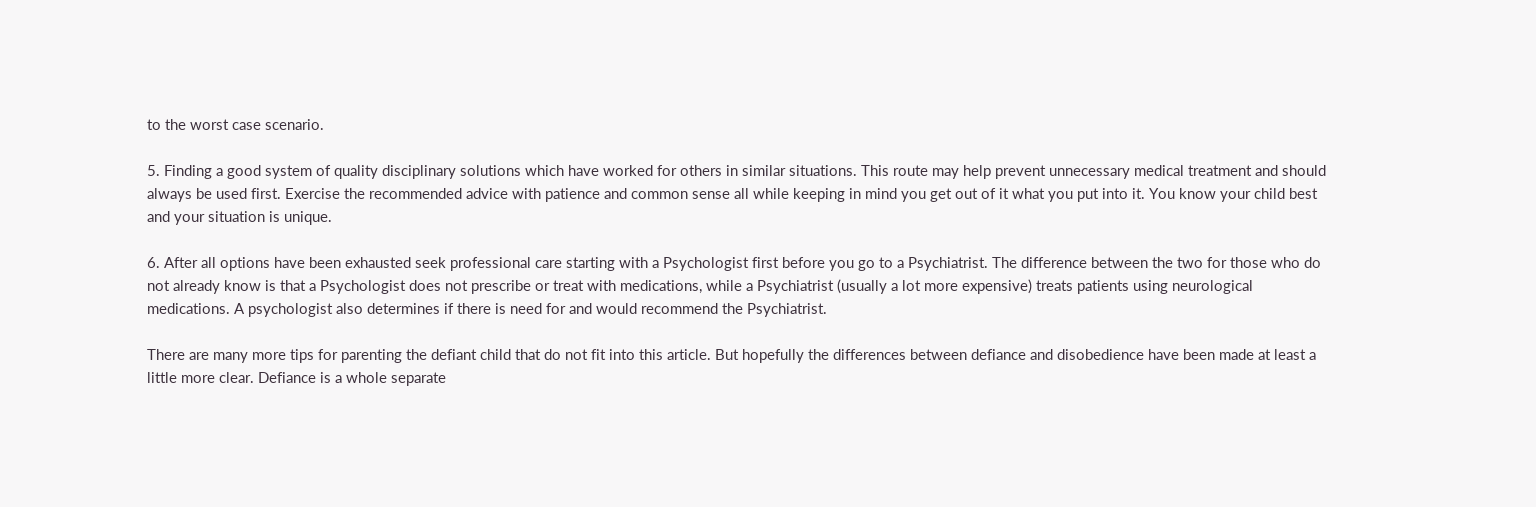to the worst case scenario.

5. Finding a good system of quality disciplinary solutions which have worked for others in similar situations. This route may help prevent unnecessary medical treatment and should always be used first. Exercise the recommended advice with patience and common sense all while keeping in mind you get out of it what you put into it. You know your child best and your situation is unique.

6. After all options have been exhausted seek professional care starting with a Psychologist first before you go to a Psychiatrist. The difference between the two for those who do not already know is that a Psychologist does not prescribe or treat with medications, while a Psychiatrist (usually a lot more expensive) treats patients using neurological medications. A psychologist also determines if there is need for and would recommend the Psychiatrist.

There are many more tips for parenting the defiant child that do not fit into this article. But hopefully the differences between defiance and disobedience have been made at least a little more clear. Defiance is a whole separate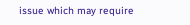issue which may require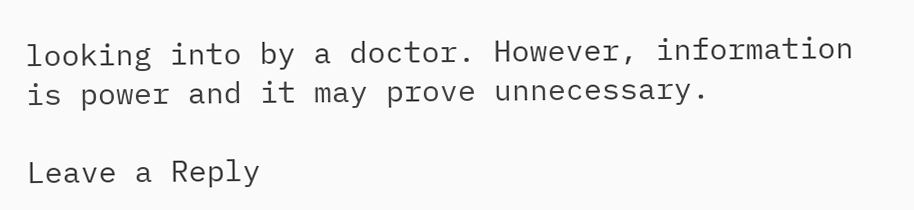looking into by a doctor. However, information is power and it may prove unnecessary.

Leave a Reply